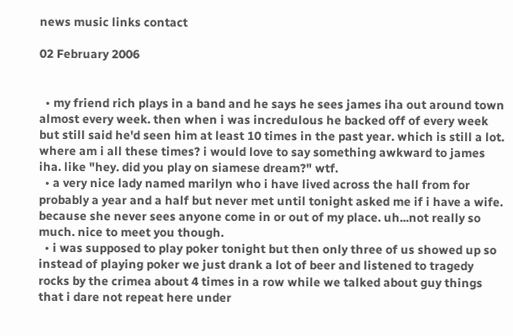news music links contact

02 February 2006


  • my friend rich plays in a band and he says he sees james iha out around town almost every week. then when i was incredulous he backed off of every week but still said he'd seen him at least 10 times in the past year. which is still a lot. where am i all these times? i would love to say something awkward to james iha. like "hey. did you play on siamese dream?" wtf.
  • a very nice lady named marilyn who i have lived across the hall from for probably a year and a half but never met until tonight asked me if i have a wife. because she never sees anyone come in or out of my place. uh...not really so much. nice to meet you though.
  • i was supposed to play poker tonight but then only three of us showed up so instead of playing poker we just drank a lot of beer and listened to tragedy rocks by the crimea about 4 times in a row while we talked about guy things that i dare not repeat here under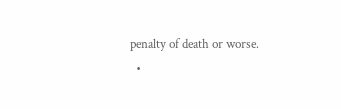penalty of death or worse.
  •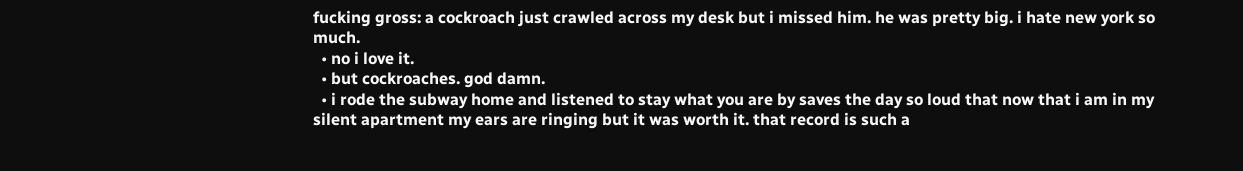fucking gross: a cockroach just crawled across my desk but i missed him. he was pretty big. i hate new york so much.
  • no i love it.
  • but cockroaches. god damn.
  • i rode the subway home and listened to stay what you are by saves the day so loud that now that i am in my silent apartment my ears are ringing but it was worth it. that record is such a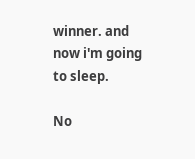winner. and now i'm going to sleep.

No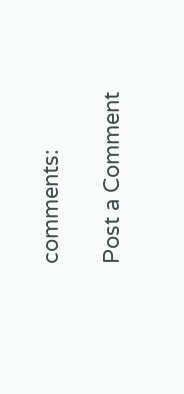comments:

Post a Comment